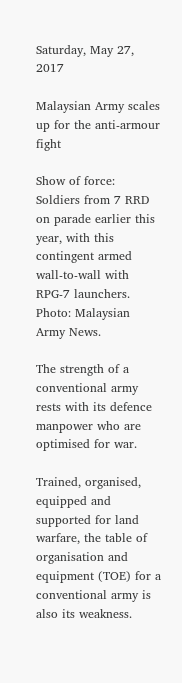Saturday, May 27, 2017

Malaysian Army scales up for the anti-armour fight

Show of force: Soldiers from 7 RRD on parade earlier this year, with this contingent armed wall-to-wall with RPG-7 launchers. Photo: Malaysian Army News.

The strength of a conventional army rests with its defence manpower who are optimised for war.

Trained, organised, equipped and supported for land warfare, the table of organisation and equipment (TOE) for a conventional army is also its weakness.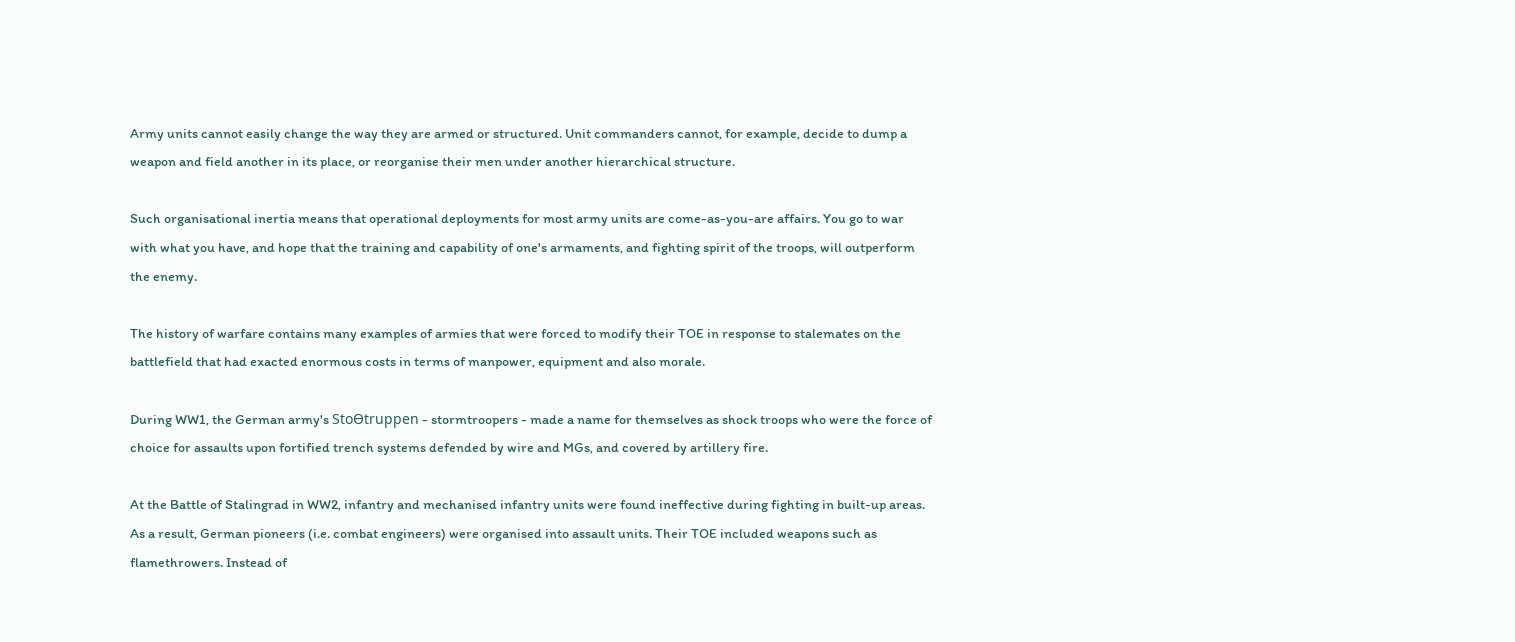Army units cannot easily change the way they are armed or structured. Unit commanders cannot, for example, decide to dump a weapon and field another in its place, or reorganise their men under another hierarchical structure.

Such organisational inertia means that operational deployments for most army units are come-as-you-are affairs. You go to war with what you have, and hope that the training and capability of one's armaments, and fighting spirit of the troops, will outperform the enemy.

The history of warfare contains many examples of armies that were forced to modify their TOE in response to stalemates on the battlefield that had exacted enormous costs in terms of manpower, equipment and also morale.

During WW1, the German army's StoƟtruppen - stormtroopers - made a name for themselves as shock troops who were the force of choice for assaults upon fortified trench systems defended by wire and MGs, and covered by artillery fire.

At the Battle of Stalingrad in WW2, infantry and mechanised infantry units were found ineffective during fighting in built-up areas. As a result, German pioneers (i.e. combat engineers) were organised into assault units. Their TOE included weapons such as flamethrowers. Instead of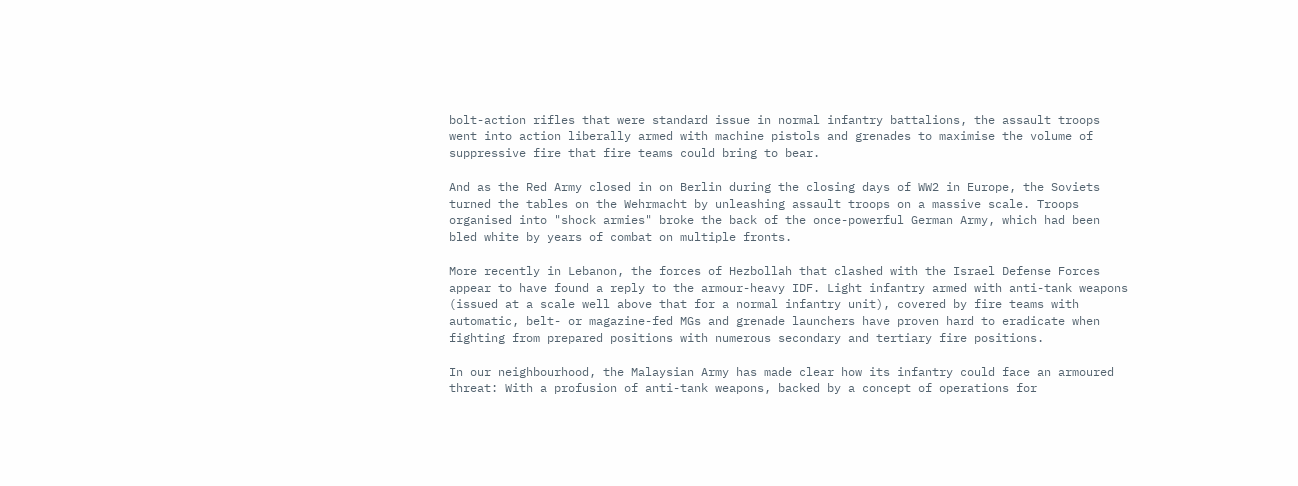bolt-action rifles that were standard issue in normal infantry battalions, the assault troops went into action liberally armed with machine pistols and grenades to maximise the volume of suppressive fire that fire teams could bring to bear.

And as the Red Army closed in on Berlin during the closing days of WW2 in Europe, the Soviets turned the tables on the Wehrmacht by unleashing assault troops on a massive scale. Troops organised into "shock armies" broke the back of the once-powerful German Army, which had been bled white by years of combat on multiple fronts.

More recently in Lebanon, the forces of Hezbollah that clashed with the Israel Defense Forces appear to have found a reply to the armour-heavy IDF. Light infantry armed with anti-tank weapons (issued at a scale well above that for a normal infantry unit), covered by fire teams with automatic, belt- or magazine-fed MGs and grenade launchers have proven hard to eradicate when fighting from prepared positions with numerous secondary and tertiary fire positions.

In our neighbourhood, the Malaysian Army has made clear how its infantry could face an armoured threat: With a profusion of anti-tank weapons, backed by a concept of operations for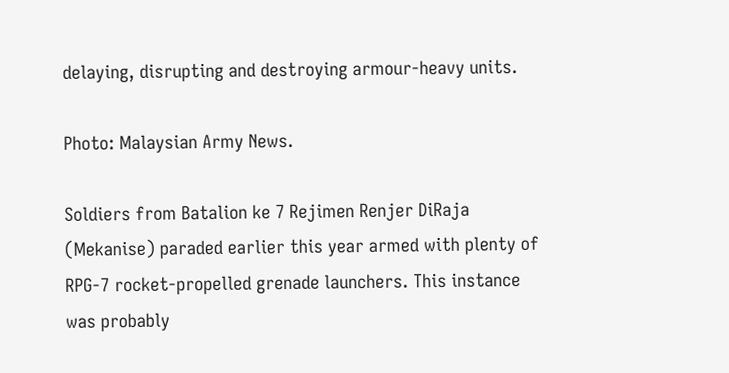delaying, disrupting and destroying armour-heavy units.

Photo: Malaysian Army News.

Soldiers from Batalion ke 7 Rejimen Renjer DiRaja (Mekanise) paraded earlier this year armed with plenty of RPG-7 rocket-propelled grenade launchers. This instance was probably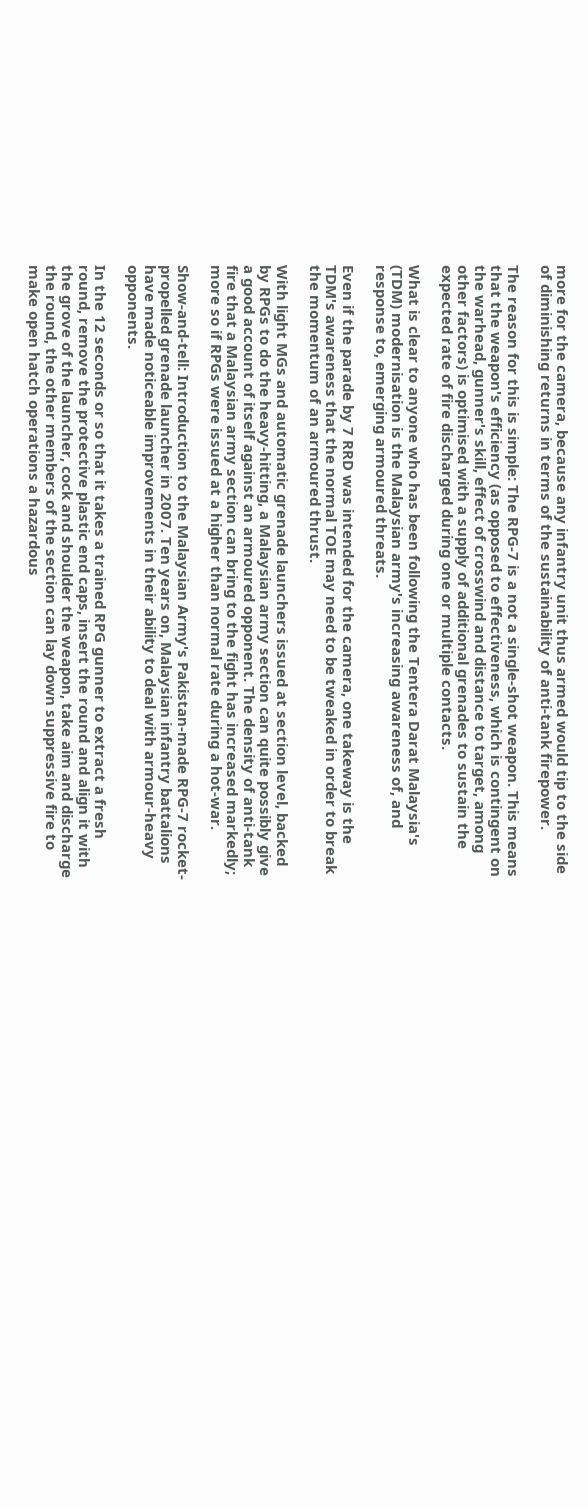more for the camera, because any infantry unit thus armed would tip to the side of diminishing returns in terms of the sustainability of anti-tank firepower.

The reason for this is simple: The RPG-7 is a not a single-shot weapon. This means that the weapon's efficiency (as opposed to effectiveness, which is contingent on the warhead, gunner's skill, effect of crosswind and distance to target, among other factors) is optimised with a supply of additional grenades to sustain the expected rate of fire discharged during one or multiple contacts.

What is clear to anyone who has been following the Tentera Darat Malaysia's (TDM) modernisation is the Malaysian army's increasing awareness of, and response to, emerging armoured threats.

Even if the parade by 7 RRD was intended for the camera, one takeway is the TDM's awareness that the normal TOE may need to be tweaked in order to break the momentum of an armoured thrust.

With light MGs and automatic grenade launchers issued at section level, backed by RPGs to do the heavy-hitting, a Malaysian army section can quite possibly give a good account of itself against an armoured opponent. The density of anti-tank fire that a Malaysian army section can bring to the fight has increased markedly; more so if RPGs were issued at a higher than normal rate during a hot-war.

Show-and-tell: Introduction to the Malaysian Army's Pakistan-made RPG-7 rocket-propelled grenade launcher in 2007. Ten years on, Malaysian infantry battalions have made noticeable improvements in their ability to deal with armour-heavy opponents.

In the 12 seconds or so that it takes a trained RPG gunner to extract a fresh round, remove the protective plastic end caps, insert the round and align it with the grove of the launcher, cock and shoulder the weapon, take aim and discharge the round, the other members of the section can lay down suppressive fire to make open hatch operations a hazardous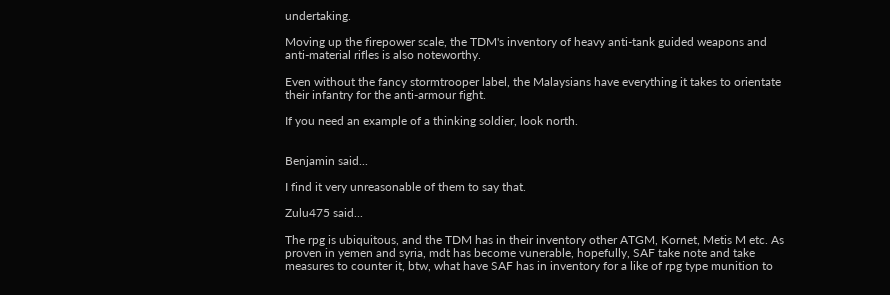undertaking.

Moving up the firepower scale, the TDM's inventory of heavy anti-tank guided weapons and anti-material rifles is also noteworthy.

Even without the fancy stormtrooper label, the Malaysians have everything it takes to orientate their infantry for the anti-armour fight.

If you need an example of a thinking soldier, look north.


Benjamin said...

I find it very unreasonable of them to say that.

Zulu475 said...

The rpg is ubiquitous, and the TDM has in their inventory other ATGM, Kornet, Metis M etc. As proven in yemen and syria, mdt has become vunerable, hopefully, SAF take note and take measures to counter it, btw, what have SAF has in inventory for a like of rpg type munition to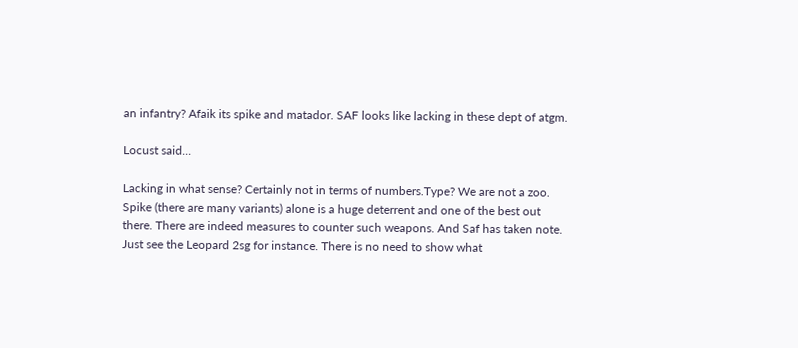an infantry? Afaik its spike and matador. SAF looks like lacking in these dept of atgm.

Locust said...

Lacking in what sense? Certainly not in terms of numbers.Type? We are not a zoo. Spike (there are many variants) alone is a huge deterrent and one of the best out there. There are indeed measures to counter such weapons. And Saf has taken note. Just see the Leopard 2sg for instance. There is no need to show what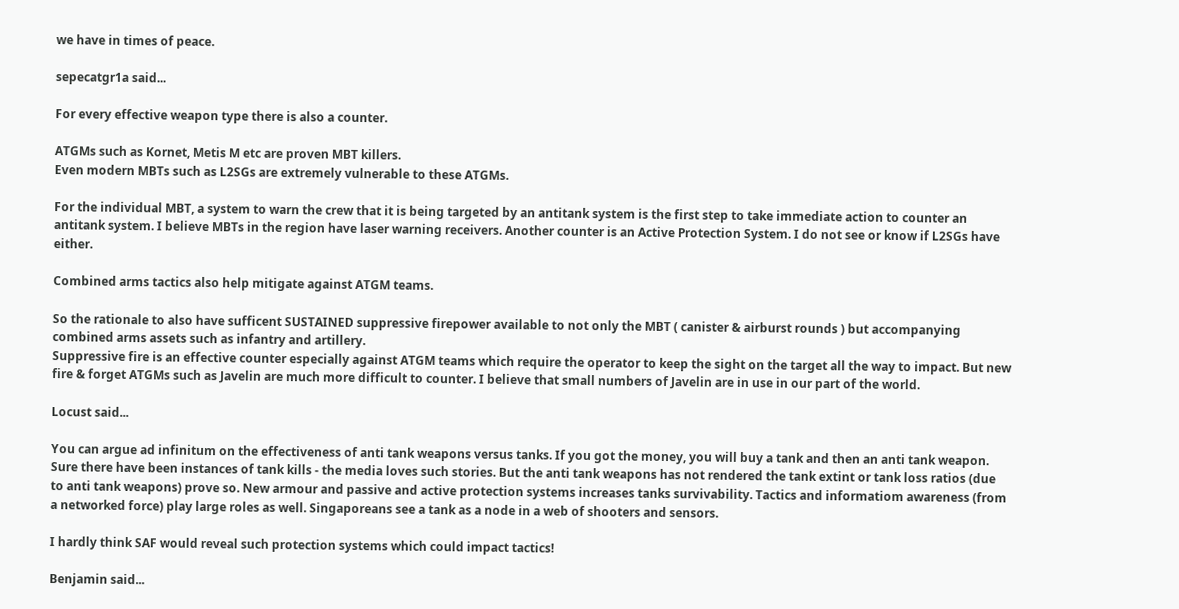we have in times of peace.

sepecatgr1a said...

For every effective weapon type there is also a counter.

ATGMs such as Kornet, Metis M etc are proven MBT killers.
Even modern MBTs such as L2SGs are extremely vulnerable to these ATGMs.

For the individual MBT, a system to warn the crew that it is being targeted by an antitank system is the first step to take immediate action to counter an antitank system. I believe MBTs in the region have laser warning receivers. Another counter is an Active Protection System. I do not see or know if L2SGs have either.

Combined arms tactics also help mitigate against ATGM teams.

So the rationale to also have sufficent SUSTAINED suppressive firepower available to not only the MBT ( canister & airburst rounds ) but accompanying combined arms assets such as infantry and artillery.
Suppressive fire is an effective counter especially against ATGM teams which require the operator to keep the sight on the target all the way to impact. But new fire & forget ATGMs such as Javelin are much more difficult to counter. I believe that small numbers of Javelin are in use in our part of the world.

Locust said...

You can argue ad infinitum on the effectiveness of anti tank weapons versus tanks. If you got the money, you will buy a tank and then an anti tank weapon. Sure there have been instances of tank kills - the media loves such stories. But the anti tank weapons has not rendered the tank extint or tank loss ratios (due to anti tank weapons) prove so. New armour and passive and active protection systems increases tanks survivability. Tactics and informatiom awareness (from a networked force) play large roles as well. Singaporeans see a tank as a node in a web of shooters and sensors.

I hardly think SAF would reveal such protection systems which could impact tactics!

Benjamin said...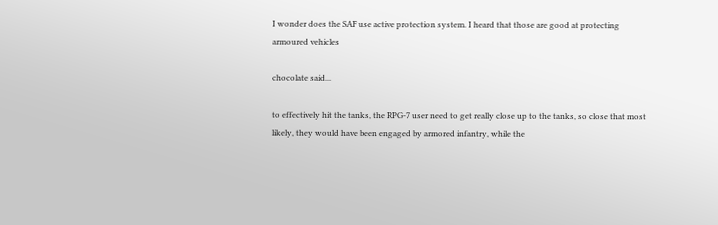I wonder does the SAF use active protection system. I heard that those are good at protecting armoured vehicles

chocolate said...

to effectively hit the tanks, the RPG-7 user need to get really close up to the tanks, so close that most likely, they would have been engaged by armored infantry, while the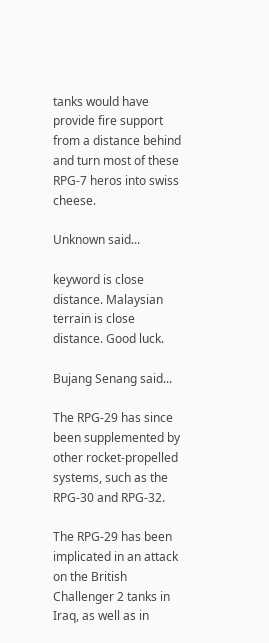tanks would have provide fire support from a distance behind and turn most of these RPG-7 heros into swiss cheese.

Unknown said...

keyword is close distance. Malaysian terrain is close distance. Good luck.

Bujang Senang said...

The RPG-29 has since been supplemented by other rocket-propelled systems, such as the RPG-30 and RPG-32.

The RPG-29 has been implicated in an attack on the British Challenger 2 tanks in Iraq, as well as in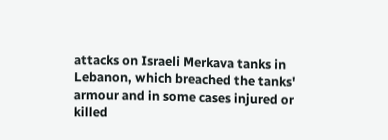attacks on Israeli Merkava tanks in Lebanon, which breached the tanks' armour and in some cases injured or killed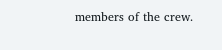members of the crew.